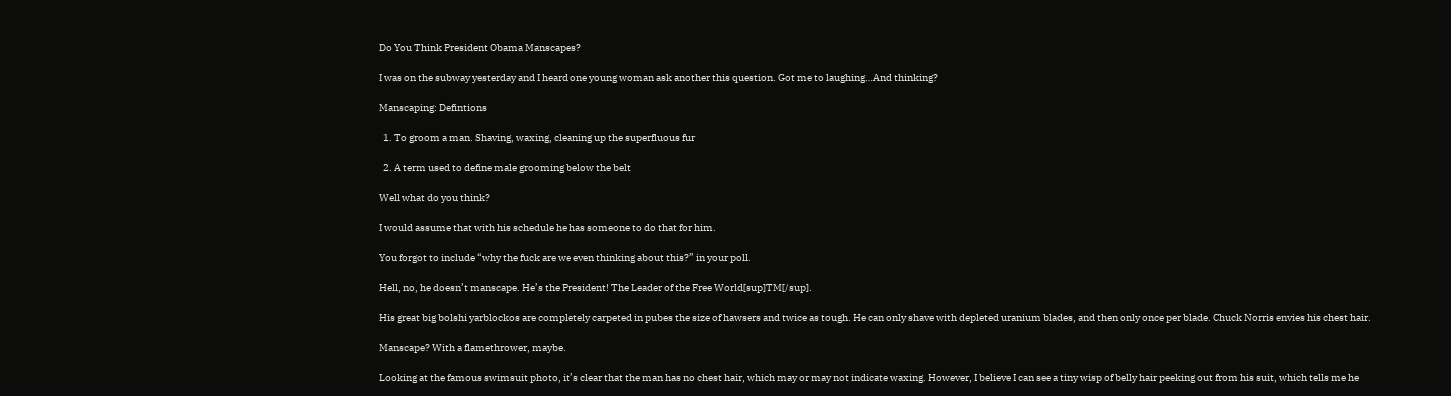Do You Think President Obama Manscapes?

I was on the subway yesterday and I heard one young woman ask another this question. Got me to laughing…And thinking?

Manscaping: Defintions

  1. To groom a man. Shaving, waxing, cleaning up the superfluous fur

  2. A term used to define male grooming below the belt

Well what do you think?

I would assume that with his schedule he has someone to do that for him.

You forgot to include “why the fuck are we even thinking about this?” in your poll.

Hell, no, he doesn’t manscape. He’s the President! The Leader of the Free World[sup]TM[/sup].

His great big bolshi yarblockos are completely carpeted in pubes the size of hawsers and twice as tough. He can only shave with depleted uranium blades, and then only once per blade. Chuck Norris envies his chest hair.

Manscape? With a flamethrower, maybe.

Looking at the famous swimsuit photo, it’s clear that the man has no chest hair, which may or may not indicate waxing. However, I believe I can see a tiny wisp of belly hair peeking out from his suit, which tells me he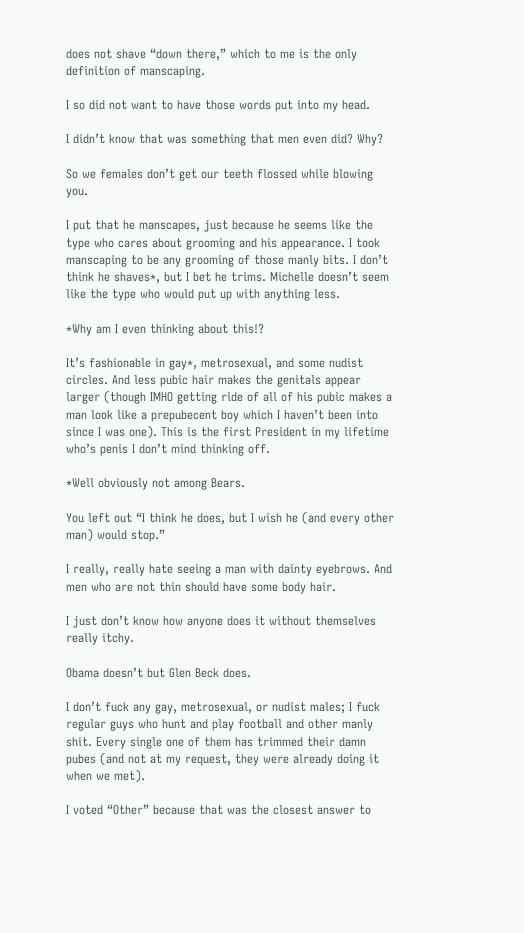does not shave “down there,” which to me is the only definition of manscaping.

I so did not want to have those words put into my head.

I didn’t know that was something that men even did? Why?

So we females don’t get our teeth flossed while blowing you.

I put that he manscapes, just because he seems like the type who cares about grooming and his appearance. I took manscaping to be any grooming of those manly bits. I don’t think he shaves*, but I bet he trims. Michelle doesn’t seem like the type who would put up with anything less.

*Why am I even thinking about this!?

It’s fashionable in gay*, metrosexual, and some nudist circles. And less pubic hair makes the genitals appear larger (though IMHO getting ride of all of his pubic makes a man look like a prepubecent boy which I haven’t been into since I was one). This is the first President in my lifetime who’s penis I don’t mind thinking off.

*Well obviously not among Bears.

You left out “I think he does, but I wish he (and every other man) would stop.”

I really, really hate seeing a man with dainty eyebrows. And men who are not thin should have some body hair.

I just don’t know how anyone does it without themselves really itchy.

Obama doesn’t but Glen Beck does.

I don’t fuck any gay, metrosexual, or nudist males; I fuck regular guys who hunt and play football and other manly shit. Every single one of them has trimmed their damn pubes (and not at my request, they were already doing it when we met).

I voted “Other” because that was the closest answer to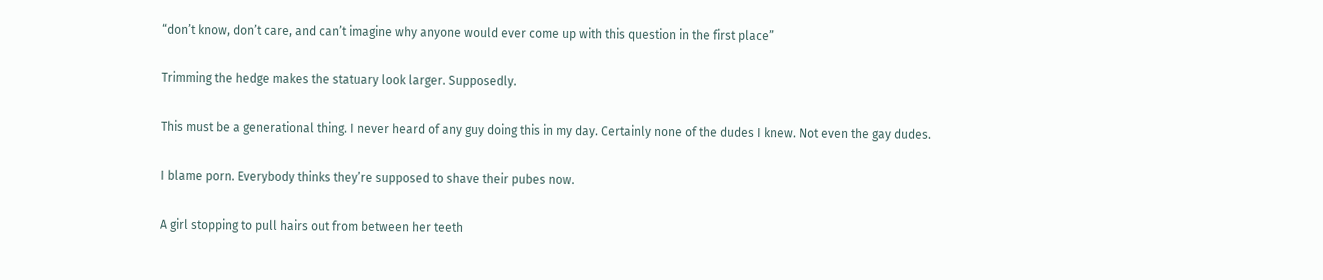“don’t know, don’t care, and can’t imagine why anyone would ever come up with this question in the first place”

Trimming the hedge makes the statuary look larger. Supposedly.

This must be a generational thing. I never heard of any guy doing this in my day. Certainly none of the dudes I knew. Not even the gay dudes.

I blame porn. Everybody thinks they’re supposed to shave their pubes now.

A girl stopping to pull hairs out from between her teeth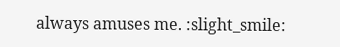always amuses me. :slight_smile: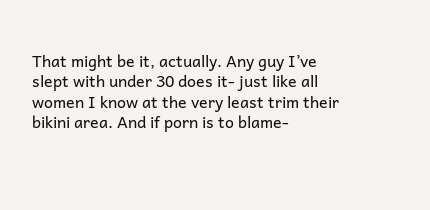That might be it, actually. Any guy I’ve slept with under 30 does it- just like all women I know at the very least trim their bikini area. And if porn is to blame-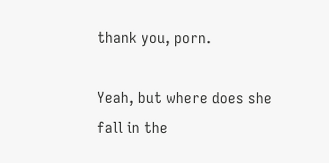thank you, porn.

Yeah, but where does she fall in the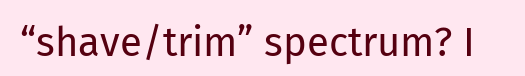“shave/trim” spectrum? I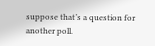suppose that’s a question for another poll.